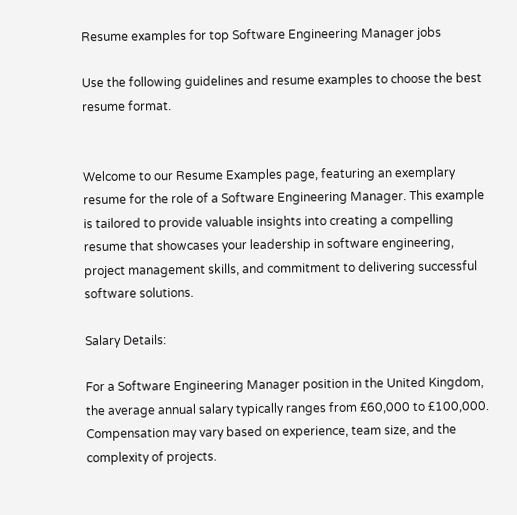Resume examples for top Software Engineering Manager jobs

Use the following guidelines and resume examples to choose the best resume format.


Welcome to our Resume Examples page, featuring an exemplary resume for the role of a Software Engineering Manager. This example is tailored to provide valuable insights into creating a compelling resume that showcases your leadership in software engineering, project management skills, and commitment to delivering successful software solutions.

Salary Details:

For a Software Engineering Manager position in the United Kingdom, the average annual salary typically ranges from £60,000 to £100,000. Compensation may vary based on experience, team size, and the complexity of projects.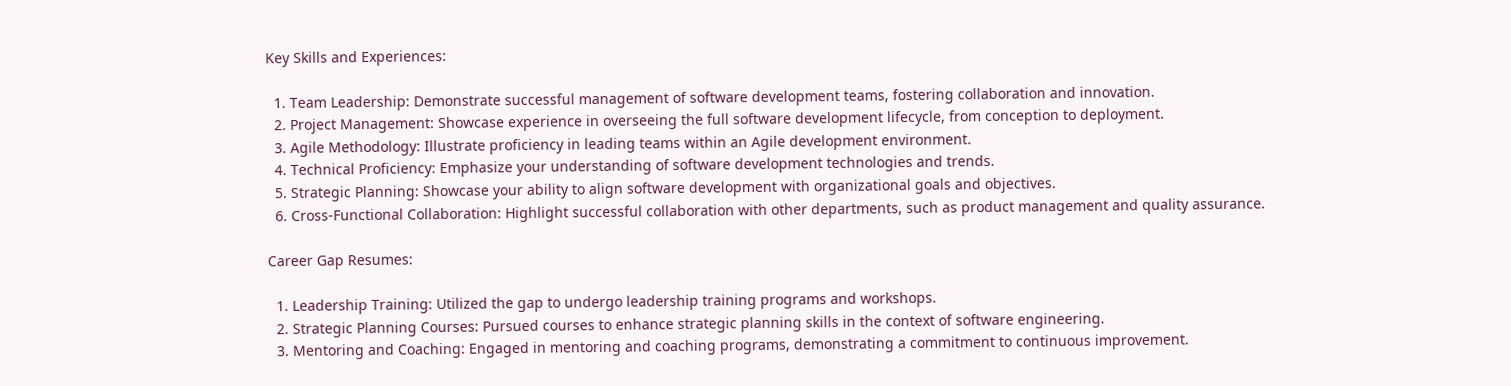Key Skills and Experiences:

  1. Team Leadership: Demonstrate successful management of software development teams, fostering collaboration and innovation.
  2. Project Management: Showcase experience in overseeing the full software development lifecycle, from conception to deployment.
  3. Agile Methodology: Illustrate proficiency in leading teams within an Agile development environment.
  4. Technical Proficiency: Emphasize your understanding of software development technologies and trends.
  5. Strategic Planning: Showcase your ability to align software development with organizational goals and objectives.
  6. Cross-Functional Collaboration: Highlight successful collaboration with other departments, such as product management and quality assurance.

Career Gap Resumes:

  1. Leadership Training: Utilized the gap to undergo leadership training programs and workshops.
  2. Strategic Planning Courses: Pursued courses to enhance strategic planning skills in the context of software engineering.
  3. Mentoring and Coaching: Engaged in mentoring and coaching programs, demonstrating a commitment to continuous improvement.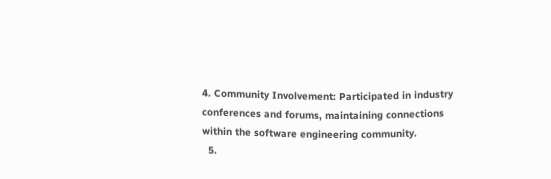4. Community Involvement: Participated in industry conferences and forums, maintaining connections within the software engineering community.
  5.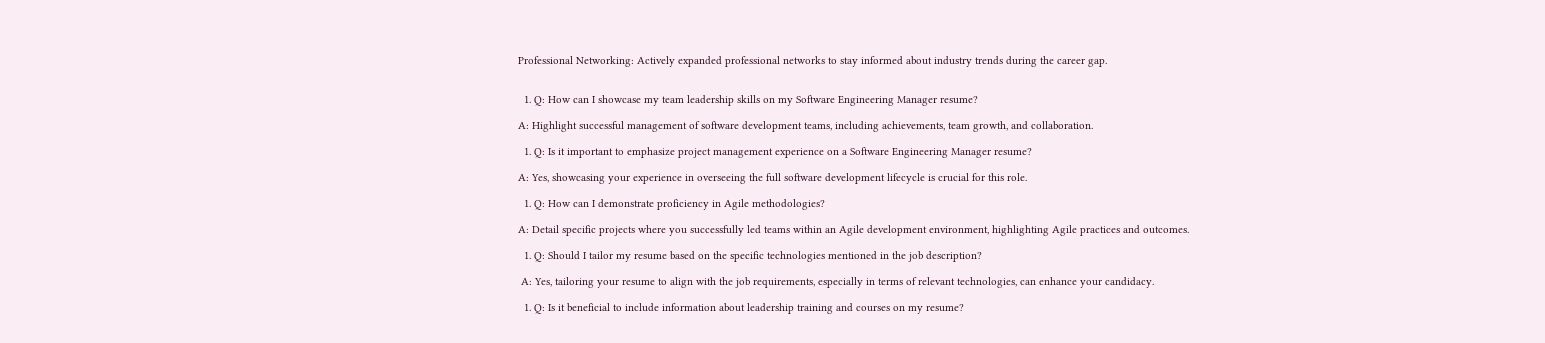Professional Networking: Actively expanded professional networks to stay informed about industry trends during the career gap.


  1. Q: How can I showcase my team leadership skills on my Software Engineering Manager resume?

A: Highlight successful management of software development teams, including achievements, team growth, and collaboration.

  1. Q: Is it important to emphasize project management experience on a Software Engineering Manager resume?

A: Yes, showcasing your experience in overseeing the full software development lifecycle is crucial for this role.

  1. Q: How can I demonstrate proficiency in Agile methodologies?

A: Detail specific projects where you successfully led teams within an Agile development environment, highlighting Agile practices and outcomes.

  1. Q: Should I tailor my resume based on the specific technologies mentioned in the job description?

 A: Yes, tailoring your resume to align with the job requirements, especially in terms of relevant technologies, can enhance your candidacy.

  1. Q: Is it beneficial to include information about leadership training and courses on my resume?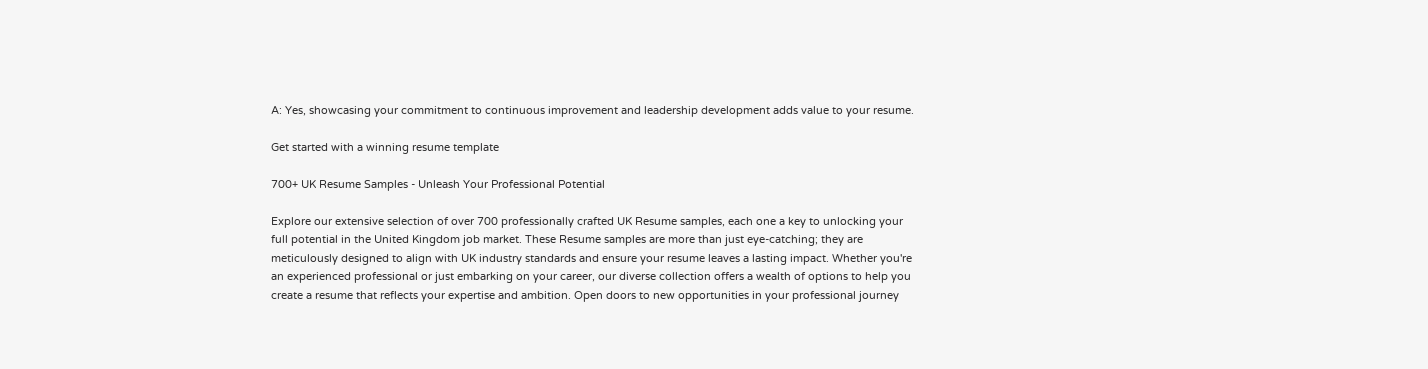A: Yes, showcasing your commitment to continuous improvement and leadership development adds value to your resume.

Get started with a winning resume template

700+ UK Resume Samples - Unleash Your Professional Potential

Explore our extensive selection of over 700 professionally crafted UK Resume samples, each one a key to unlocking your full potential in the United Kingdom job market. These Resume samples are more than just eye-catching; they are meticulously designed to align with UK industry standards and ensure your resume leaves a lasting impact. Whether you're an experienced professional or just embarking on your career, our diverse collection offers a wealth of options to help you create a resume that reflects your expertise and ambition. Open doors to new opportunities in your professional journey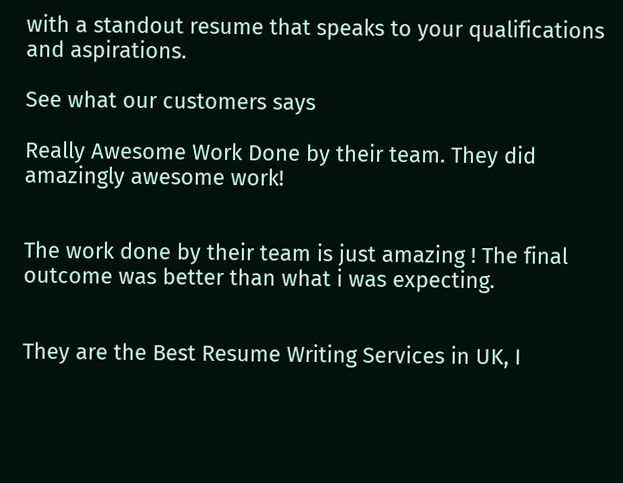with a standout resume that speaks to your qualifications and aspirations.

See what our customers says

Really Awesome Work Done by their team. They did amazingly awesome work!


The work done by their team is just amazing ! The final outcome was better than what i was expecting.


They are the Best Resume Writing Services in UK, I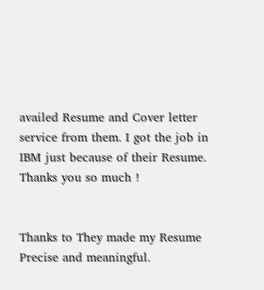availed Resume and Cover letter service from them. I got the job in IBM just because of their Resume. Thanks you so much !


Thanks to They made my Resume Precise and meaningful.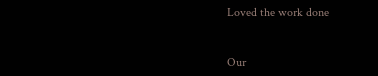Loved the work done


Our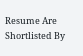Resume Are Shortlisted By